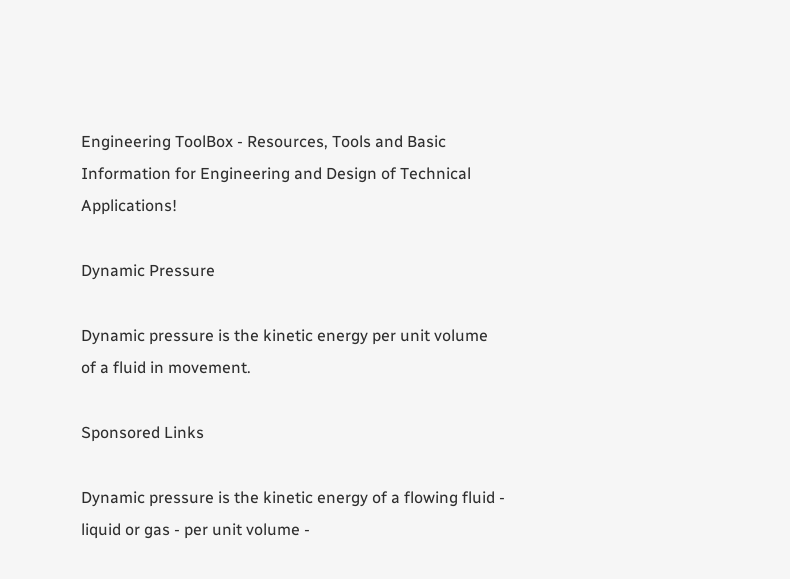Engineering ToolBox - Resources, Tools and Basic Information for Engineering and Design of Technical Applications!

Dynamic Pressure

Dynamic pressure is the kinetic energy per unit volume of a fluid in movement.

Sponsored Links

Dynamic pressure is the kinetic energy of a flowing fluid - liquid or gas - per unit volume -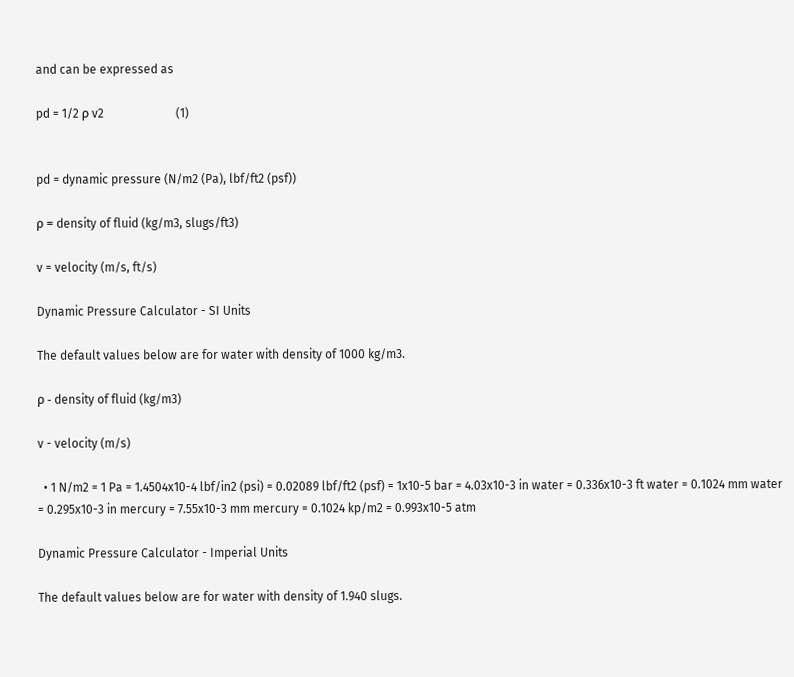and can be expressed as

pd = 1/2 ρ v2                        (1)


pd = dynamic pressure (N/m2 (Pa), lbf/ft2 (psf))

ρ = density of fluid (kg/m3, slugs/ft3)

v = velocity (m/s, ft/s)

Dynamic Pressure Calculator - SI Units

The default values below are for water with density of 1000 kg/m3.

ρ - density of fluid (kg/m3)

v - velocity (m/s)

  • 1 N/m2 = 1 Pa = 1.4504x10-4 lbf/in2 (psi) = 0.02089 lbf/ft2 (psf) = 1x10-5 bar = 4.03x10-3 in water = 0.336x10-3 ft water = 0.1024 mm water = 0.295x10-3 in mercury = 7.55x10-3 mm mercury = 0.1024 kp/m2 = 0.993x10-5 atm

Dynamic Pressure Calculator - Imperial Units

The default values below are for water with density of 1.940 slugs.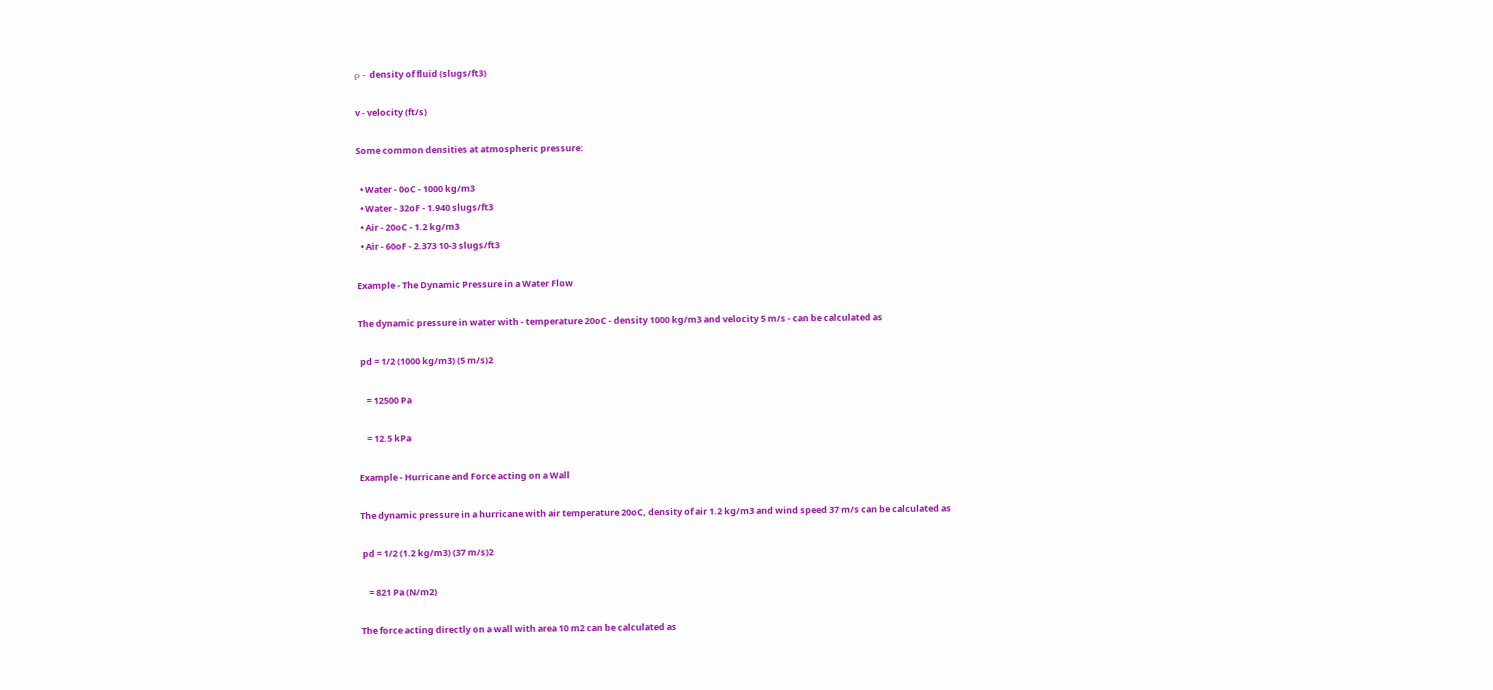ρ - density of fluid (slugs/ft3)

v - velocity (ft/s)

Some common densities at atmospheric pressure:

  • Water - 0oC - 1000 kg/m3
  • Water - 32oF - 1.940 slugs/ft3
  • Air - 20oC - 1.2 kg/m3
  • Air - 60oF - 2.373 10-3 slugs/ft3

Example - The Dynamic Pressure in a Water Flow

The dynamic pressure in water with - temperature 20oC - density 1000 kg/m3 and velocity 5 m/s - can be calculated as

 pd = 1/2 (1000 kg/m3) (5 m/s)2

    = 12500 Pa

    = 12.5 kPa

Example - Hurricane and Force acting on a Wall

The dynamic pressure in a hurricane with air temperature 20oC, density of air 1.2 kg/m3 and wind speed 37 m/s can be calculated as

 pd = 1/2 (1.2 kg/m3) (37 m/s)2

    = 821 Pa (N/m2)

The force acting directly on a wall with area 10 m2 can be calculated as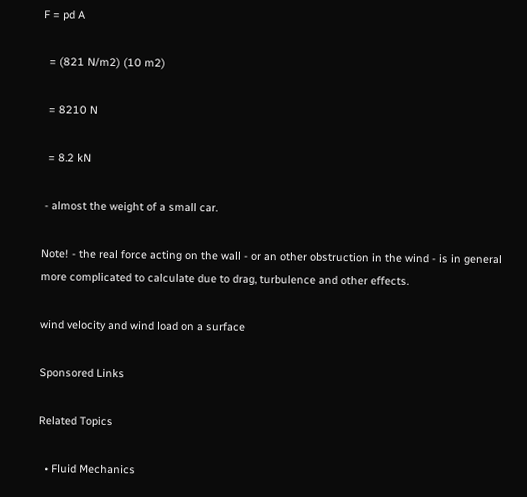F = pd A

  = (821 N/m2) (10 m2)

  = 8210 N

  = 8.2 kN

 - almost the weight of a small car.

Note! - the real force acting on the wall - or an other obstruction in the wind - is in general more complicated to calculate due to drag, turbulence and other effects.

wind velocity and wind load on a surface

Sponsored Links

Related Topics

  • Fluid Mechanics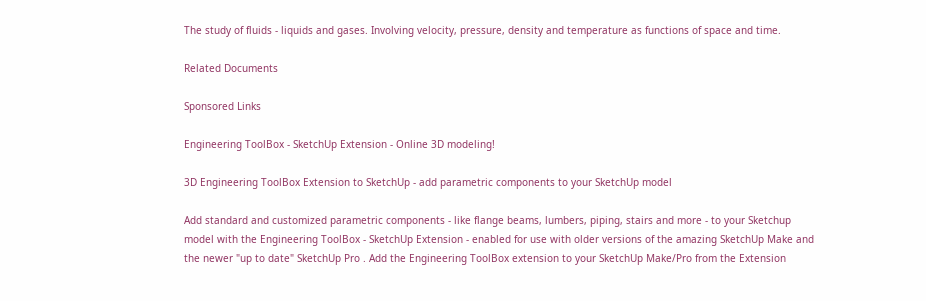The study of fluids - liquids and gases. Involving velocity, pressure, density and temperature as functions of space and time.

Related Documents

Sponsored Links

Engineering ToolBox - SketchUp Extension - Online 3D modeling!

3D Engineering ToolBox Extension to SketchUp - add parametric components to your SketchUp model

Add standard and customized parametric components - like flange beams, lumbers, piping, stairs and more - to your Sketchup model with the Engineering ToolBox - SketchUp Extension - enabled for use with older versions of the amazing SketchUp Make and the newer "up to date" SketchUp Pro . Add the Engineering ToolBox extension to your SketchUp Make/Pro from the Extension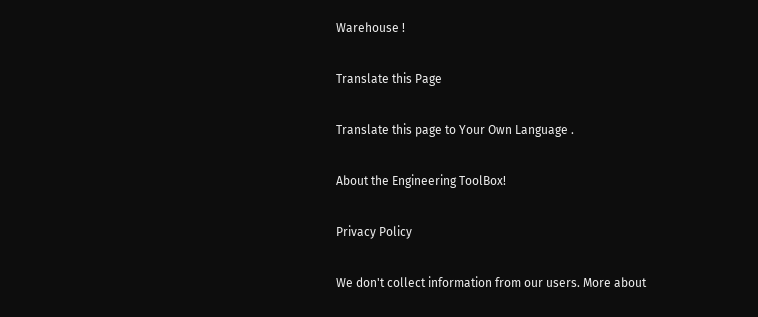Warehouse !

Translate this Page

Translate this page to Your Own Language .

About the Engineering ToolBox!

Privacy Policy

We don't collect information from our users. More about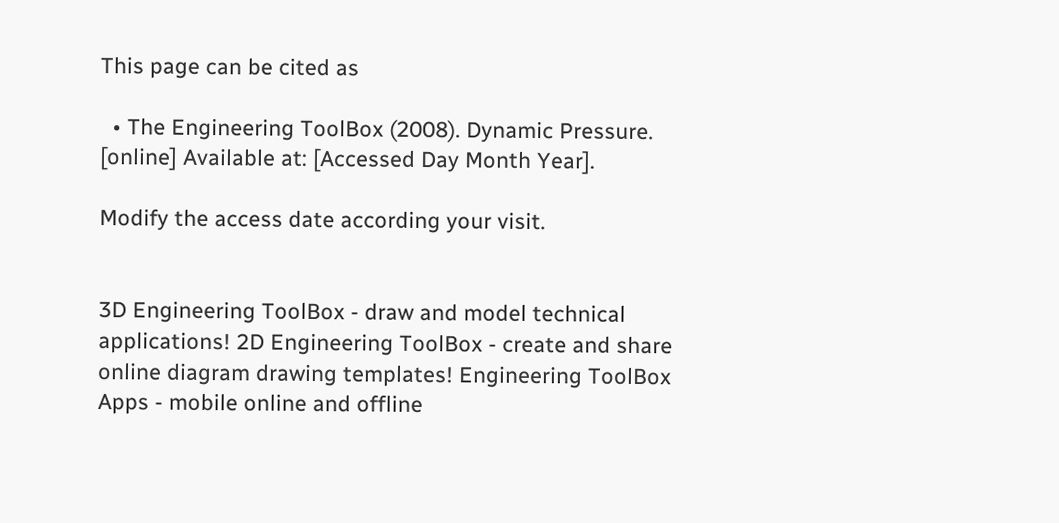This page can be cited as

  • The Engineering ToolBox (2008). Dynamic Pressure. [online] Available at: [Accessed Day Month Year].

Modify the access date according your visit.


3D Engineering ToolBox - draw and model technical applications! 2D Engineering ToolBox - create and share online diagram drawing templates! Engineering ToolBox Apps - mobile online and offline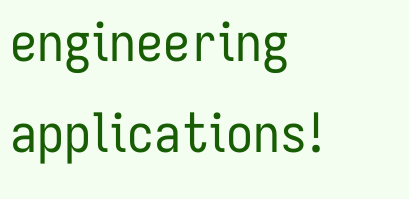engineering applications!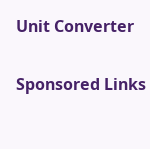Unit Converter


Sponsored Links